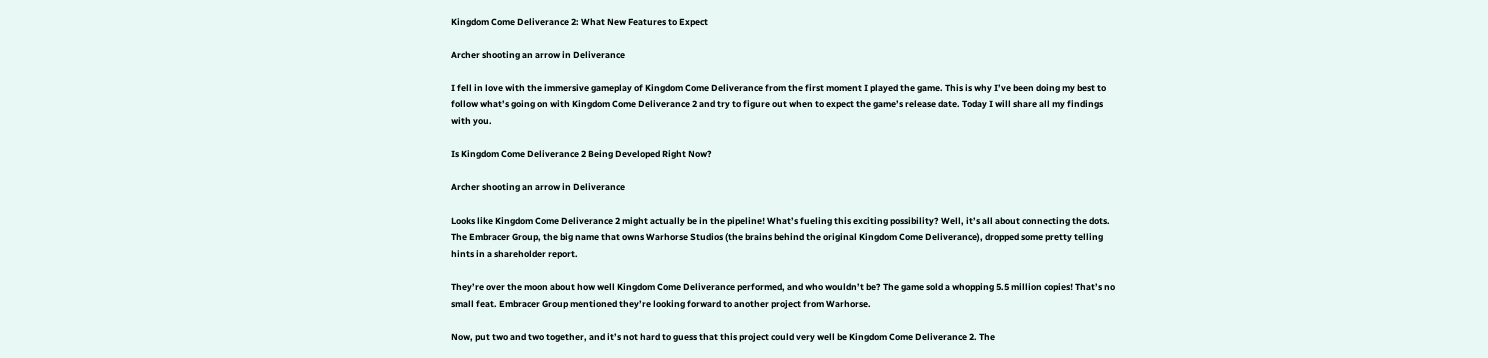Kingdom Come Deliverance 2: What New Features to Expect

Archer shooting an arrow in Deliverance

I fell in love with the immersive gameplay of Kingdom Come Deliverance from the first moment I played the game. This is why I’ve been doing my best to follow what’s going on with Kingdom Come Deliverance 2 and try to figure out when to expect the game’s release date. Today I will share all my findings with you.

Is Kingdom Come Deliverance 2 Being Developed Right Now?

Archer shooting an arrow in Deliverance

Looks like Kingdom Come Deliverance 2 might actually be in the pipeline! What’s fueling this exciting possibility? Well, it’s all about connecting the dots. The Embracer Group, the big name that owns Warhorse Studios (the brains behind the original Kingdom Come Deliverance), dropped some pretty telling hints in a shareholder report.

They’re over the moon about how well Kingdom Come Deliverance performed, and who wouldn’t be? The game sold a whopping 5.5 million copies! That’s no small feat. Embracer Group mentioned they’re looking forward to another project from Warhorse.

Now, put two and two together, and it’s not hard to guess that this project could very well be Kingdom Come Deliverance 2. The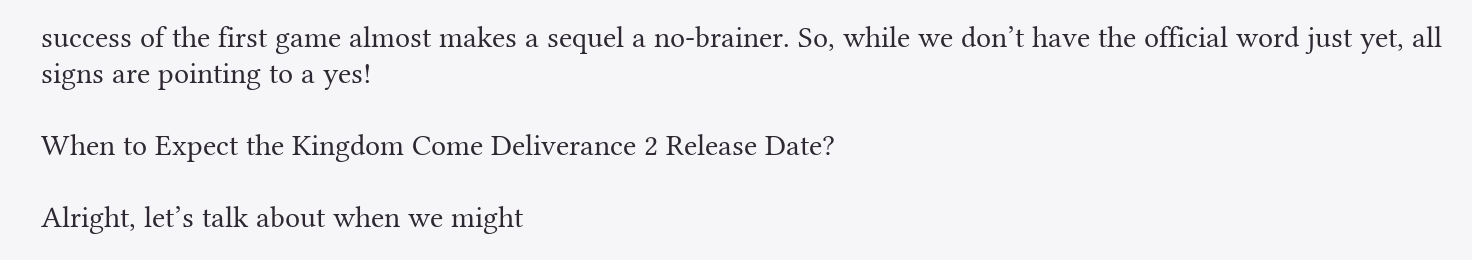success of the first game almost makes a sequel a no-brainer. So, while we don’t have the official word just yet, all signs are pointing to a yes!

When to Expect the Kingdom Come Deliverance 2 Release Date?

Alright, let’s talk about when we might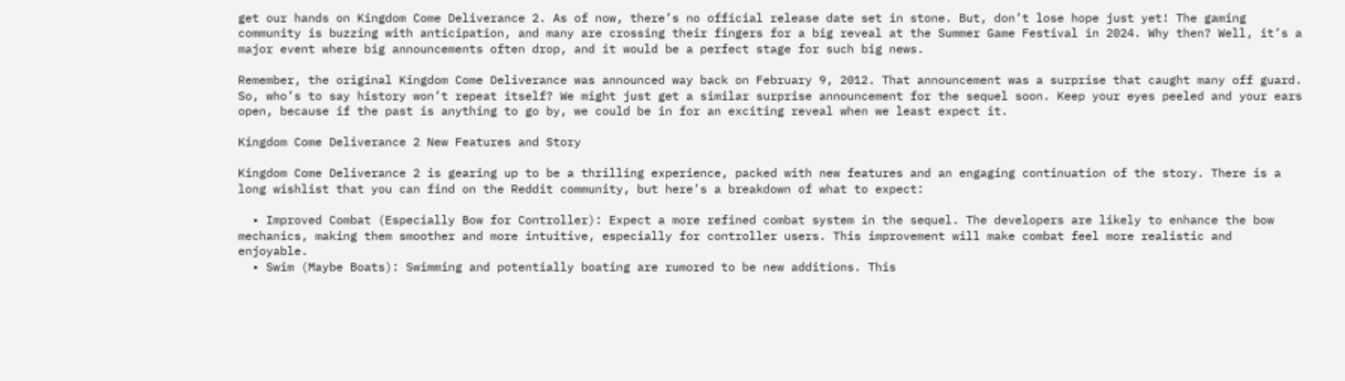get our hands on Kingdom Come Deliverance 2. As of now, there’s no official release date set in stone. But, don’t lose hope just yet! The gaming community is buzzing with anticipation, and many are crossing their fingers for a big reveal at the Summer Game Festival in 2024. Why then? Well, it’s a major event where big announcements often drop, and it would be a perfect stage for such big news.

Remember, the original Kingdom Come Deliverance was announced way back on February 9, 2012. That announcement was a surprise that caught many off guard. So, who’s to say history won’t repeat itself? We might just get a similar surprise announcement for the sequel soon. Keep your eyes peeled and your ears open, because if the past is anything to go by, we could be in for an exciting reveal when we least expect it.

Kingdom Come Deliverance 2 New Features and Story

Kingdom Come Deliverance 2 is gearing up to be a thrilling experience, packed with new features and an engaging continuation of the story. There is a long wishlist that you can find on the Reddit community, but here’s a breakdown of what to expect:

  • Improved Combat (Especially Bow for Controller): Expect a more refined combat system in the sequel. The developers are likely to enhance the bow mechanics, making them smoother and more intuitive, especially for controller users. This improvement will make combat feel more realistic and enjoyable.
  • Swim (Maybe Boats): Swimming and potentially boating are rumored to be new additions. This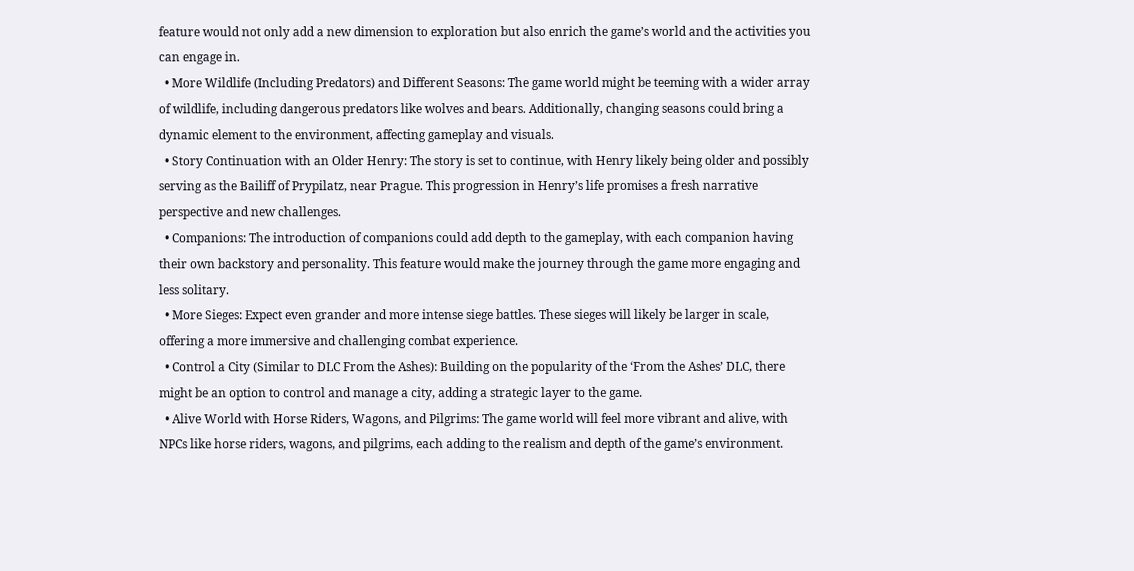feature would not only add a new dimension to exploration but also enrich the game’s world and the activities you can engage in.
  • More Wildlife (Including Predators) and Different Seasons: The game world might be teeming with a wider array of wildlife, including dangerous predators like wolves and bears. Additionally, changing seasons could bring a dynamic element to the environment, affecting gameplay and visuals.
  • Story Continuation with an Older Henry: The story is set to continue, with Henry likely being older and possibly serving as the Bailiff of Prypilatz, near Prague. This progression in Henry’s life promises a fresh narrative perspective and new challenges.
  • Companions: The introduction of companions could add depth to the gameplay, with each companion having their own backstory and personality. This feature would make the journey through the game more engaging and less solitary.
  • More Sieges: Expect even grander and more intense siege battles. These sieges will likely be larger in scale, offering a more immersive and challenging combat experience.
  • Control a City (Similar to DLC From the Ashes): Building on the popularity of the ‘From the Ashes’ DLC, there might be an option to control and manage a city, adding a strategic layer to the game.
  • Alive World with Horse Riders, Wagons, and Pilgrims: The game world will feel more vibrant and alive, with NPCs like horse riders, wagons, and pilgrims, each adding to the realism and depth of the game’s environment.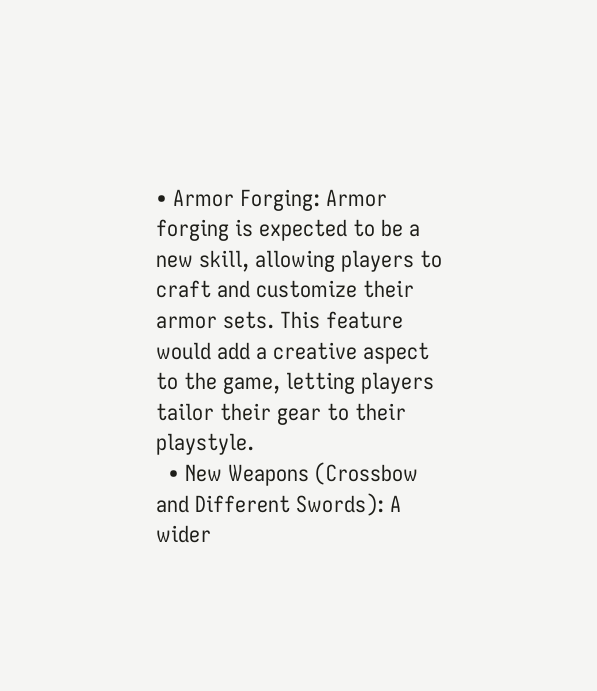• Armor Forging: Armor forging is expected to be a new skill, allowing players to craft and customize their armor sets. This feature would add a creative aspect to the game, letting players tailor their gear to their playstyle.
  • New Weapons (Crossbow and Different Swords): A wider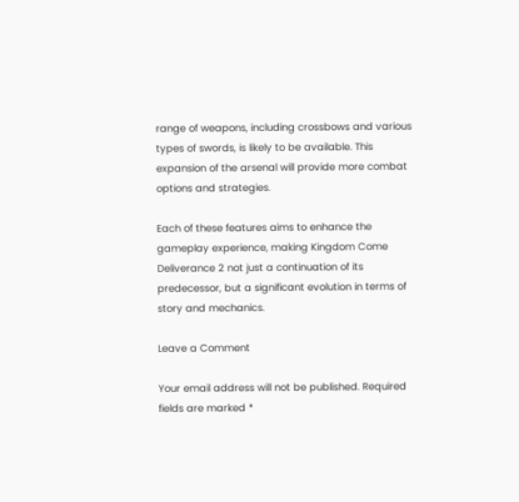range of weapons, including crossbows and various types of swords, is likely to be available. This expansion of the arsenal will provide more combat options and strategies.

Each of these features aims to enhance the gameplay experience, making Kingdom Come Deliverance 2 not just a continuation of its predecessor, but a significant evolution in terms of story and mechanics.

Leave a Comment

Your email address will not be published. Required fields are marked *